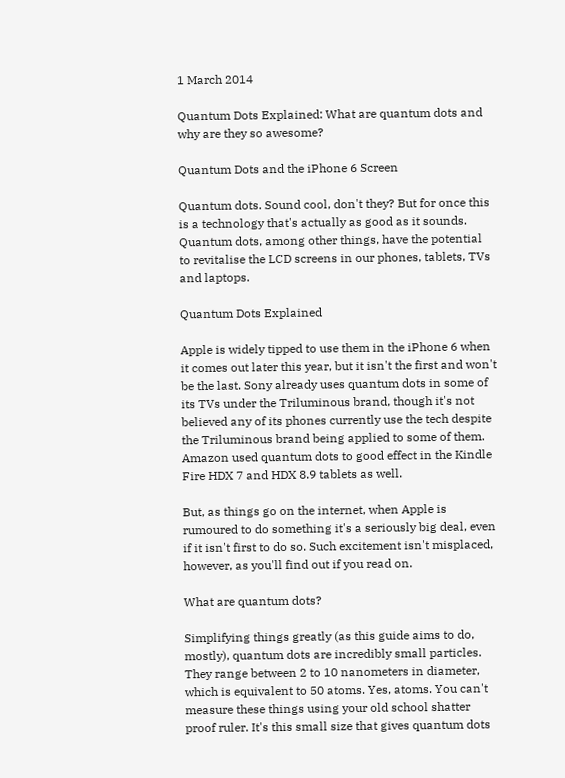1 March 2014

Quantum Dots Explained: What are quantum dots and why are they so awesome?

Quantum Dots and the iPhone 6 Screen

Quantum dots. Sound cool, don't they? But for once this is a technology that's actually as good as it sounds. Quantum dots, among other things, have the potential to revitalise the LCD screens in our phones, tablets, TVs and laptops.

Quantum Dots Explained

Apple is widely tipped to use them in the iPhone 6 when it comes out later this year, but it isn't the first and won't be the last. Sony already uses quantum dots in some of its TVs under the Triluminous brand, though it's not believed any of its phones currently use the tech despite the Triluminous brand being applied to some of them. Amazon used quantum dots to good effect in the Kindle Fire HDX 7 and HDX 8.9 tablets as well.

But, as things go on the internet, when Apple is rumoured to do something it's a seriously big deal, even if it isn't first to do so. Such excitement isn't misplaced, however, as you'll find out if you read on.

What are quantum dots?

Simplifying things greatly (as this guide aims to do, mostly), quantum dots are incredibly small particles. They range between 2 to 10 nanometers in diameter, which is equivalent to 50 atoms. Yes, atoms. You can't measure these things using your old school shatter proof ruler. It's this small size that gives quantum dots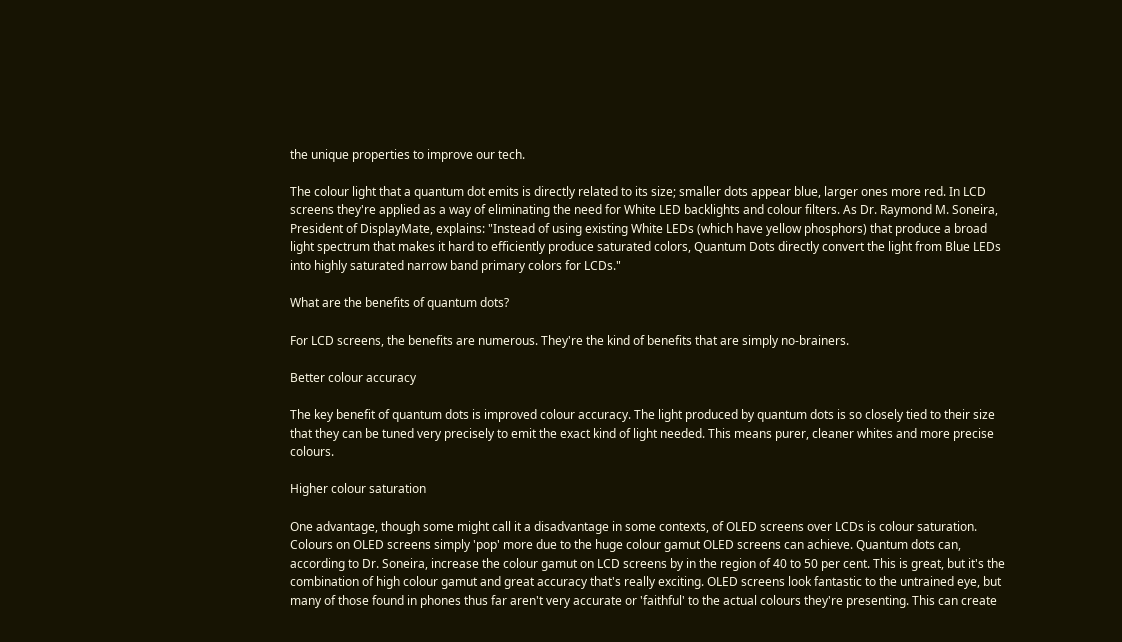the unique properties to improve our tech.

The colour light that a quantum dot emits is directly related to its size; smaller dots appear blue, larger ones more red. In LCD screens they're applied as a way of eliminating the need for White LED backlights and colour filters. As Dr. Raymond M. Soneira, President of DisplayMate, explains: "Instead of using existing White LEDs (which have yellow phosphors) that produce a broad light spectrum that makes it hard to efficiently produce saturated colors, Quantum Dots directly convert the light from Blue LEDs into highly saturated narrow band primary colors for LCDs."

What are the benefits of quantum dots?

For LCD screens, the benefits are numerous. They're the kind of benefits that are simply no-brainers.

Better colour accuracy

The key benefit of quantum dots is improved colour accuracy. The light produced by quantum dots is so closely tied to their size that they can be tuned very precisely to emit the exact kind of light needed. This means purer, cleaner whites and more precise colours.

Higher colour saturation

One advantage, though some might call it a disadvantage in some contexts, of OLED screens over LCDs is colour saturation. Colours on OLED screens simply 'pop' more due to the huge colour gamut OLED screens can achieve. Quantum dots can, according to Dr. Soneira, increase the colour gamut on LCD screens by in the region of 40 to 50 per cent. This is great, but it's the combination of high colour gamut and great accuracy that's really exciting. OLED screens look fantastic to the untrained eye, but many of those found in phones thus far aren't very accurate or 'faithful' to the actual colours they're presenting. This can create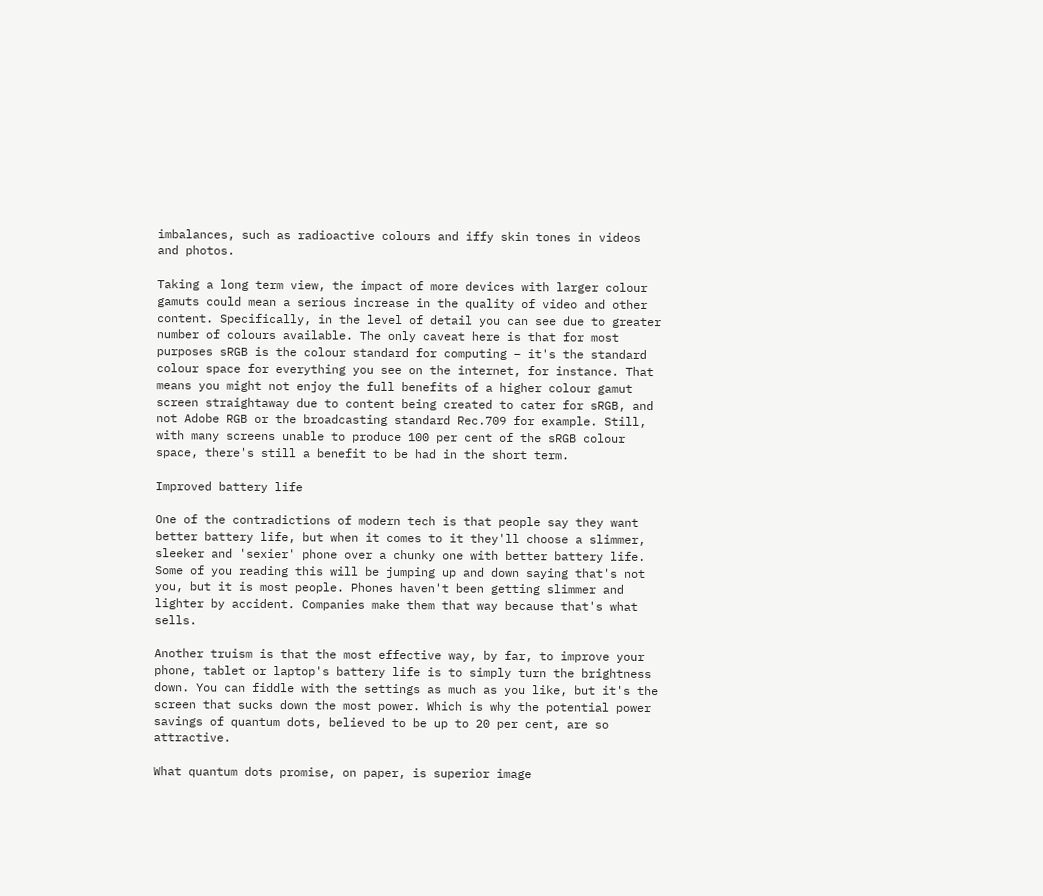imbalances, such as radioactive colours and iffy skin tones in videos and photos.

Taking a long term view, the impact of more devices with larger colour gamuts could mean a serious increase in the quality of video and other content. Specifically, in the level of detail you can see due to greater number of colours available. The only caveat here is that for most purposes sRGB is the colour standard for computing – it's the standard colour space for everything you see on the internet, for instance. That means you might not enjoy the full benefits of a higher colour gamut screen straightaway due to content being created to cater for sRGB, and not Adobe RGB or the broadcasting standard Rec.709 for example. Still, with many screens unable to produce 100 per cent of the sRGB colour space, there's still a benefit to be had in the short term.

Improved battery life

One of the contradictions of modern tech is that people say they want better battery life, but when it comes to it they'll choose a slimmer, sleeker and 'sexier' phone over a chunky one with better battery life. Some of you reading this will be jumping up and down saying that's not you, but it is most people. Phones haven't been getting slimmer and lighter by accident. Companies make them that way because that's what sells.

Another truism is that the most effective way, by far, to improve your phone, tablet or laptop's battery life is to simply turn the brightness down. You can fiddle with the settings as much as you like, but it's the screen that sucks down the most power. Which is why the potential power savings of quantum dots, believed to be up to 20 per cent, are so attractive.

What quantum dots promise, on paper, is superior image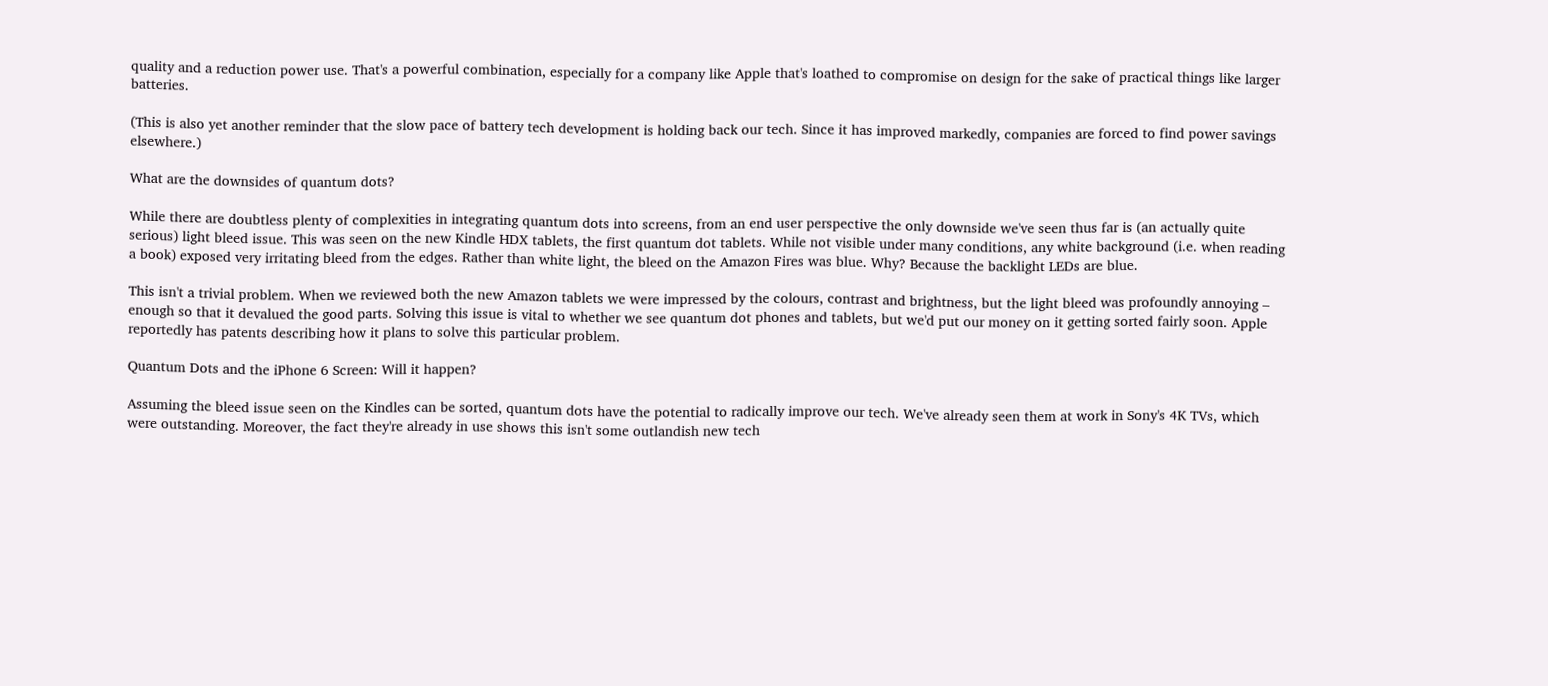quality and a reduction power use. That's a powerful combination, especially for a company like Apple that's loathed to compromise on design for the sake of practical things like larger batteries.

(This is also yet another reminder that the slow pace of battery tech development is holding back our tech. Since it has improved markedly, companies are forced to find power savings elsewhere.)

What are the downsides of quantum dots?

While there are doubtless plenty of complexities in integrating quantum dots into screens, from an end user perspective the only downside we've seen thus far is (an actually quite serious) light bleed issue. This was seen on the new Kindle HDX tablets, the first quantum dot tablets. While not visible under many conditions, any white background (i.e. when reading a book) exposed very irritating bleed from the edges. Rather than white light, the bleed on the Amazon Fires was blue. Why? Because the backlight LEDs are blue.

This isn't a trivial problem. When we reviewed both the new Amazon tablets we were impressed by the colours, contrast and brightness, but the light bleed was profoundly annoying – enough so that it devalued the good parts. Solving this issue is vital to whether we see quantum dot phones and tablets, but we'd put our money on it getting sorted fairly soon. Apple reportedly has patents describing how it plans to solve this particular problem.

Quantum Dots and the iPhone 6 Screen: Will it happen?

Assuming the bleed issue seen on the Kindles can be sorted, quantum dots have the potential to radically improve our tech. We've already seen them at work in Sony's 4K TVs, which were outstanding. Moreover, the fact they're already in use shows this isn't some outlandish new tech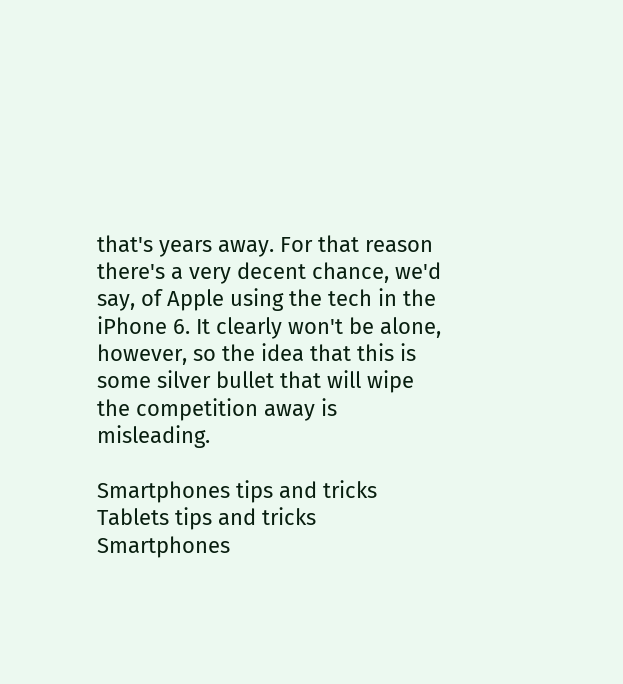that's years away. For that reason there's a very decent chance, we'd say, of Apple using the tech in the iPhone 6. It clearly won't be alone, however, so the idea that this is some silver bullet that will wipe the competition away is misleading.

Smartphones tips and tricks               Tablets tips and tricks               Smartphones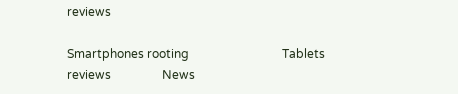reviews

Smartphones rooting                               Tablets reviews                 News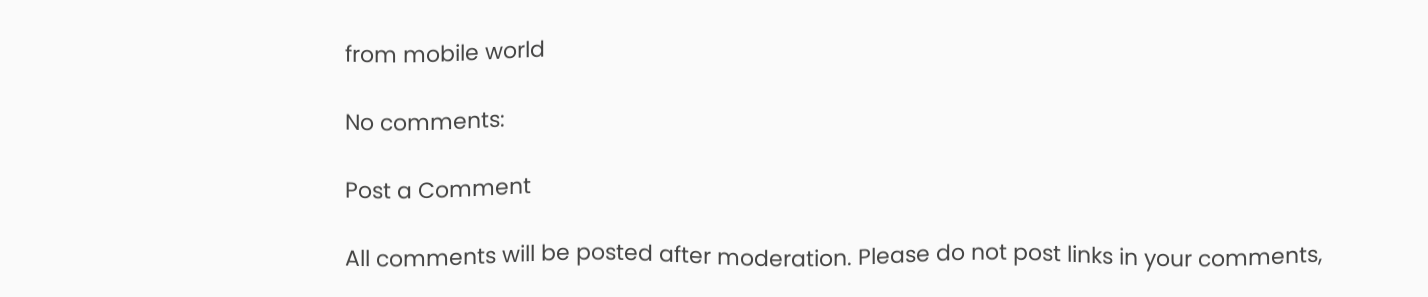from mobile world

No comments:

Post a Comment

All comments will be posted after moderation. Please do not post links in your comments,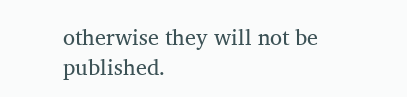otherwise they will not be published.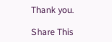Thank you.

Share This